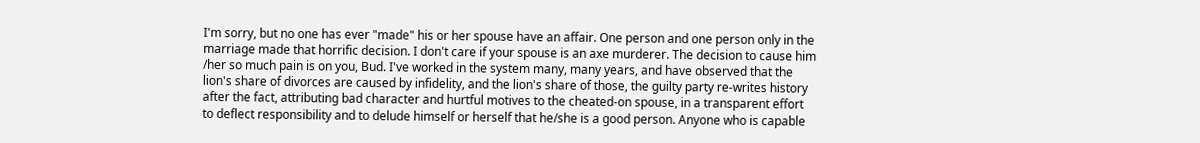I'm sorry, but no one has ever "made" his or her spouse have an affair. One person and one person only in the marriage made that horrific decision. I don't care if your spouse is an axe murderer. The decision to cause him /her so much pain is on you, Bud. I've worked in the system many, many years, and have observed that the lion's share of divorces are caused by infidelity, and the lion's share of those, the guilty party re-writes history after the fact, attributing bad character and hurtful motives to the cheated-on spouse, in a transparent effort to deflect responsibility and to delude himself or herself that he/she is a good person. Anyone who is capable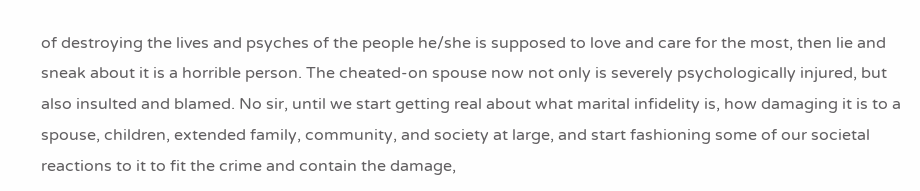of destroying the lives and psyches of the people he/she is supposed to love and care for the most, then lie and sneak about it is a horrible person. The cheated-on spouse now not only is severely psychologically injured, but also insulted and blamed. No sir, until we start getting real about what marital infidelity is, how damaging it is to a spouse, children, extended family, community, and society at large, and start fashioning some of our societal reactions to it to fit the crime and contain the damage,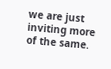we are just inviting more of the same.